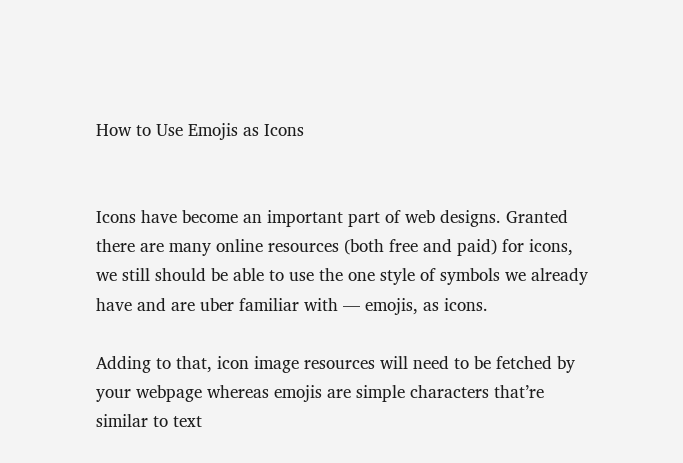How to Use Emojis as Icons


Icons have become an important part of web designs. Granted there are many online resources (both free and paid) for icons, we still should be able to use the one style of symbols we already have and are uber familiar with — emojis, as icons.

Adding to that, icon image resources will need to be fetched by your webpage whereas emojis are simple characters that’re similar to text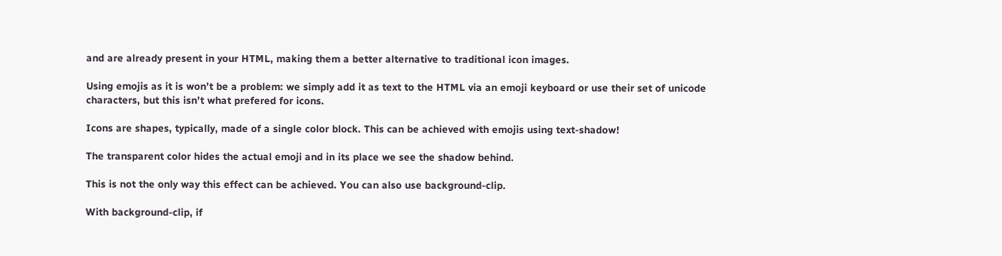and are already present in your HTML, making them a better alternative to traditional icon images.

Using emojis as it is won’t be a problem: we simply add it as text to the HTML via an emoji keyboard or use their set of unicode characters, but this isn’t what prefered for icons.

Icons are shapes, typically, made of a single color block. This can be achieved with emojis using text-shadow!

The transparent color hides the actual emoji and in its place we see the shadow behind.

This is not the only way this effect can be achieved. You can also use background-clip.

With background-clip, if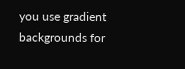you use gradient backgrounds for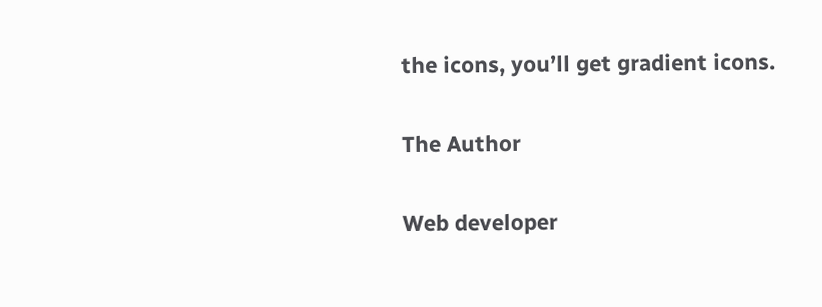the icons, you’ll get gradient icons.

The Author

Web developer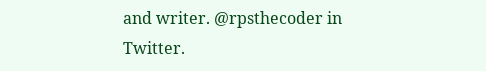and writer. @rpsthecoder in Twitter.